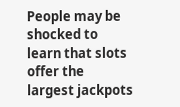People may be shocked to learn that slots offer the largest jackpots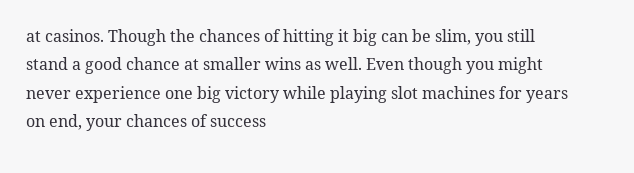at casinos. Though the chances of hitting it big can be slim, you still stand a good chance at smaller wins as well. Even though you might never experience one big victory while playing slot machines for years on end, your chances of success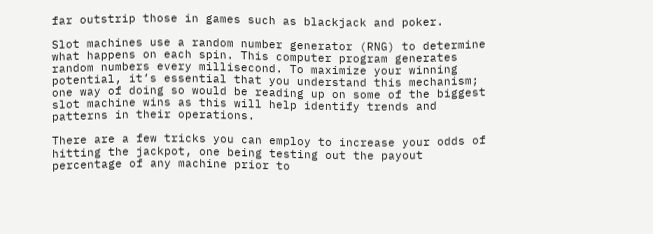far outstrip those in games such as blackjack and poker.

Slot machines use a random number generator (RNG) to determine what happens on each spin. This computer program generates random numbers every millisecond. To maximize your winning potential, it’s essential that you understand this mechanism; one way of doing so would be reading up on some of the biggest slot machine wins as this will help identify trends and patterns in their operations.

There are a few tricks you can employ to increase your odds of hitting the jackpot, one being testing out the payout percentage of any machine prior to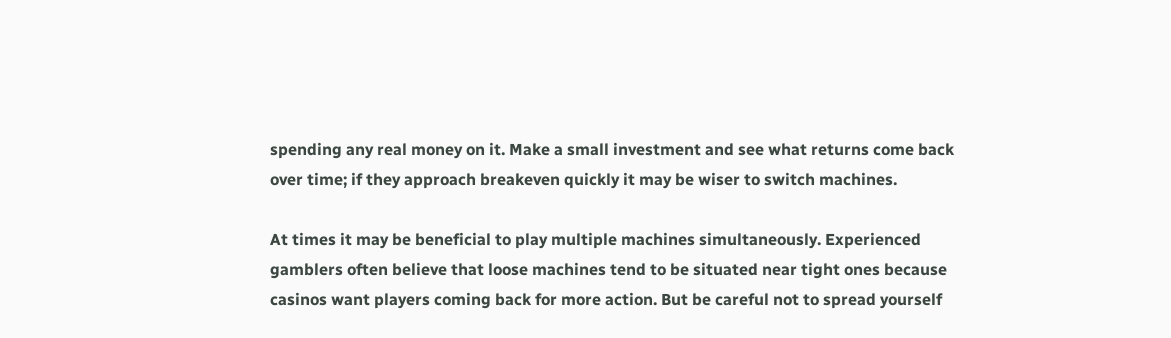spending any real money on it. Make a small investment and see what returns come back over time; if they approach breakeven quickly it may be wiser to switch machines.

At times it may be beneficial to play multiple machines simultaneously. Experienced gamblers often believe that loose machines tend to be situated near tight ones because casinos want players coming back for more action. But be careful not to spread yourself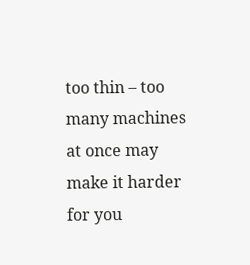too thin – too many machines at once may make it harder for you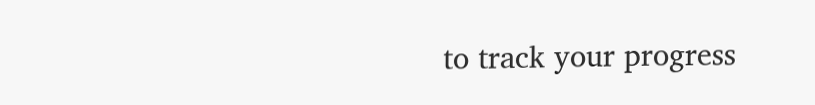to track your progress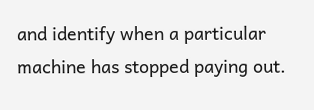and identify when a particular machine has stopped paying out.